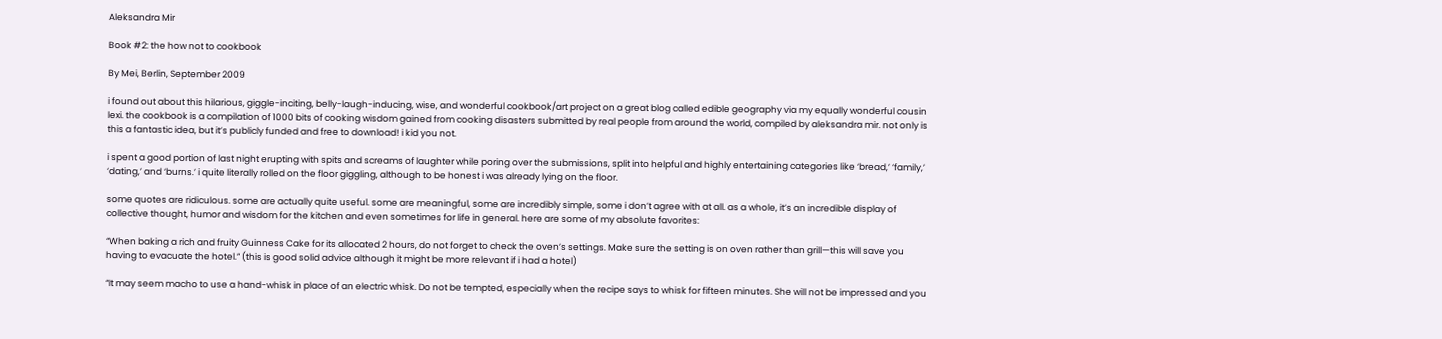Aleksandra Mir

Book #2: the how not to cookbook

By Mei, Berlin, September 2009

i found out about this hilarious, giggle-inciting, belly-laugh-inducing, wise, and wonderful cookbook/art project on a great blog called edible geography via my equally wonderful cousin lexi. the cookbook is a compilation of 1000 bits of cooking wisdom gained from cooking disasters submitted by real people from around the world, compiled by aleksandra mir. not only is this a fantastic idea, but it’s publicly funded and free to download! i kid you not.

i spent a good portion of last night erupting with spits and screams of laughter while poring over the submissions, split into helpful and highly entertaining categories like ‘bread,’ ‘family,’ ‘dating,’ and ‘burns.’ i quite literally rolled on the floor giggling, although to be honest i was already lying on the floor.

some quotes are ridiculous. some are actually quite useful. some are meaningful, some are incredibly simple, some i don’t agree with at all. as a whole, it’s an incredible display of collective thought, humor and wisdom for the kitchen and even sometimes for life in general. here are some of my absolute favorites:

“When baking a rich and fruity Guinness Cake for its allocated 2 hours, do not forget to check the oven’s settings. Make sure the setting is on oven rather than grill—this will save you having to evacuate the hotel.” (this is good solid advice although it might be more relevant if i had a hotel)

“It may seem macho to use a hand-whisk in place of an electric whisk. Do not be tempted, especially when the recipe says to whisk for fifteen minutes. She will not be impressed and you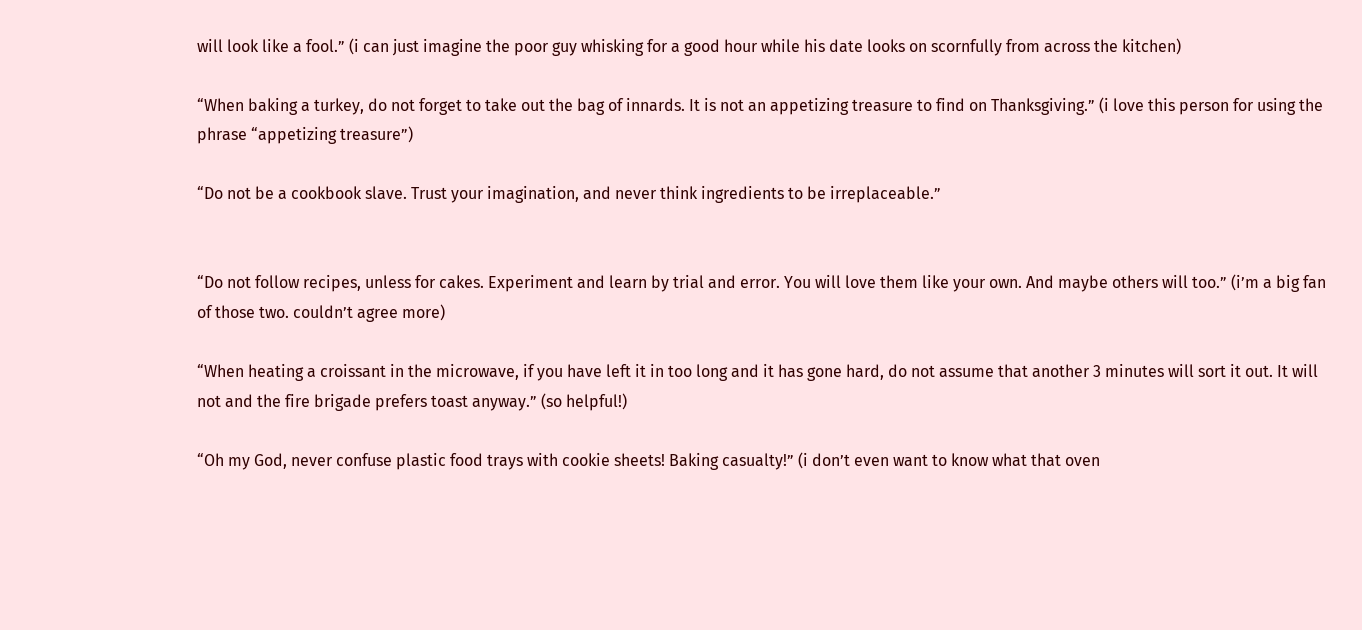will look like a fool.” (i can just imagine the poor guy whisking for a good hour while his date looks on scornfully from across the kitchen)

“When baking a turkey, do not forget to take out the bag of innards. It is not an appetizing treasure to find on Thanksgiving.” (i love this person for using the phrase “appetizing treasure”)

“Do not be a cookbook slave. Trust your imagination, and never think ingredients to be irreplaceable.”


“Do not follow recipes, unless for cakes. Experiment and learn by trial and error. You will love them like your own. And maybe others will too.” (i’m a big fan of those two. couldn’t agree more)

“When heating a croissant in the microwave, if you have left it in too long and it has gone hard, do not assume that another 3 minutes will sort it out. It will not and the fire brigade prefers toast anyway.” (so helpful!)

“Oh my God, never confuse plastic food trays with cookie sheets! Baking casualty!” (i don’t even want to know what that oven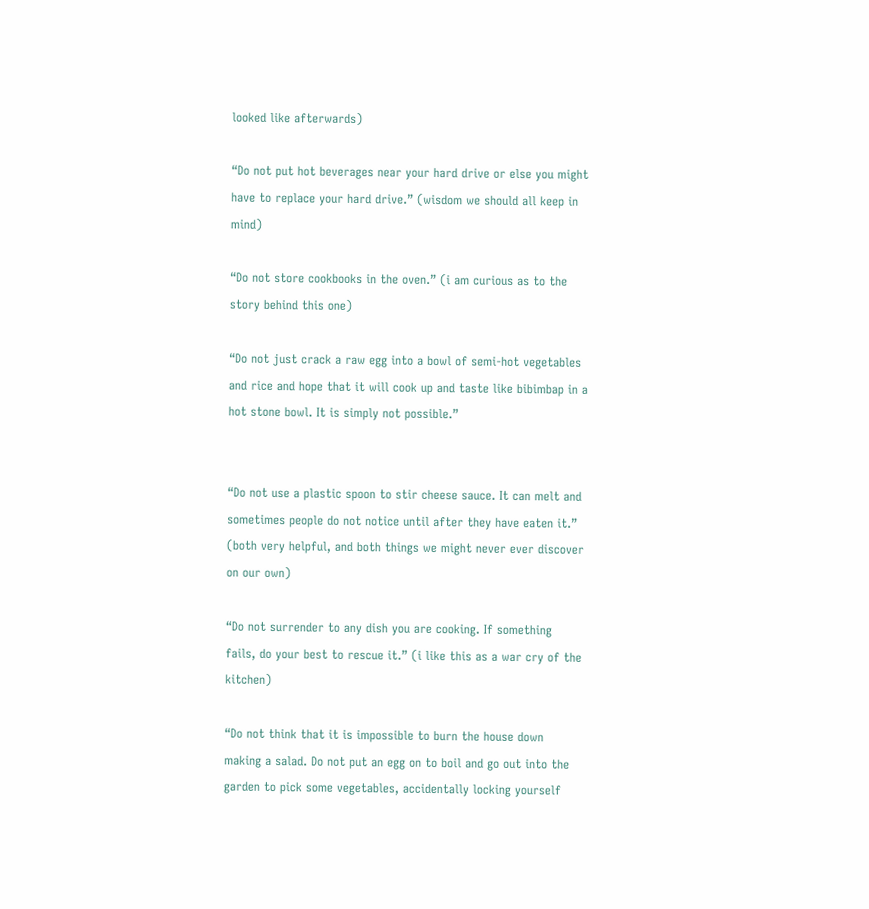looked like afterwards)

“Do not put hot beverages near your hard drive or else you might have to replace your hard drive.” (wisdom we should all keep in mind)

“Do not store cookbooks in the oven.” (i am curious as to the story behind this one)

“Do not just crack a raw egg into a bowl of semi-hot vegetables and rice and hope that it will cook up and taste like bibimbap in a hot stone bowl. It is simply not possible.”


“Do not use a plastic spoon to stir cheese sauce. It can melt and sometimes people do not notice until after they have eaten it.” (both very helpful, and both things we might never ever discover on our own)

“Do not surrender to any dish you are cooking. If something fails, do your best to rescue it.” (i like this as a war cry of the kitchen)

“Do not think that it is impossible to burn the house down making a salad. Do not put an egg on to boil and go out into the garden to pick some vegetables, accidentally locking yourself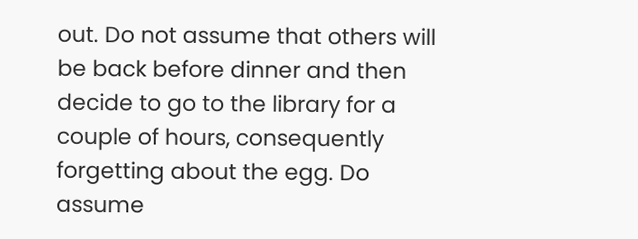out. Do not assume that others will be back before dinner and then decide to go to the library for a couple of hours, consequently forgetting about the egg. Do assume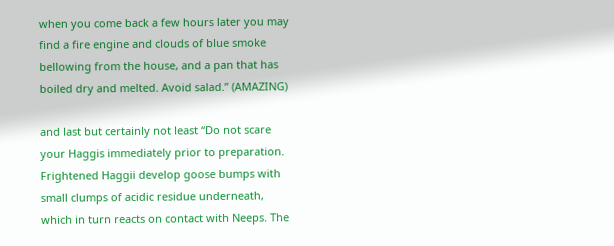when you come back a few hours later you may find a fire engine and clouds of blue smoke bellowing from the house, and a pan that has boiled dry and melted. Avoid salad.” (AMAZING)

and last but certainly not least “Do not scare your Haggis immediately prior to preparation. Frightened Haggii develop goose bumps with small clumps of acidic residue underneath, which in turn reacts on contact with Neeps. The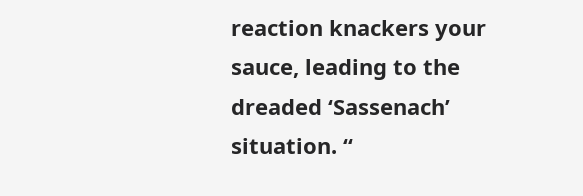reaction knackers your sauce, leading to the dreaded ‘Sassenach’ situation. “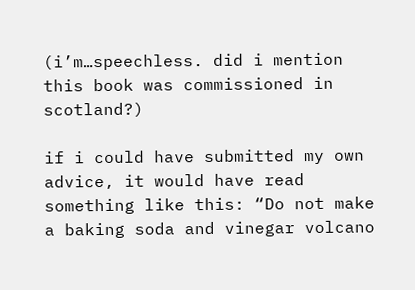(i’m…speechless. did i mention this book was commissioned in scotland?)

if i could have submitted my own advice, it would have read something like this: “Do not make a baking soda and vinegar volcano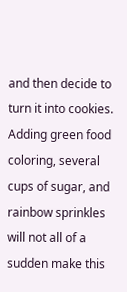and then decide to turn it into cookies. Adding green food coloring, several cups of sugar, and rainbow sprinkles will not all of a sudden make this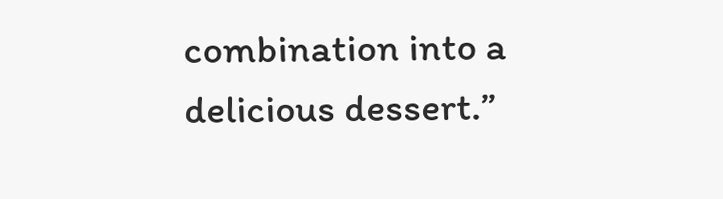combination into a delicious dessert.”